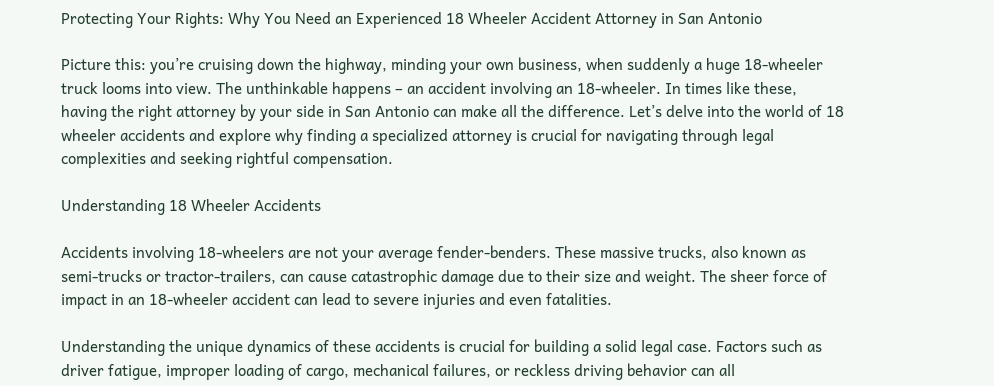Protecting Your Rights: Why You Need an Experienced 18 Wheeler Accident Attorney in San Antonio

Picture this: you’re cruising down the highway, minding your own business, when suddenly a huge 18-wheeler truck looms into view. The unthinkable happens – an accident involving an 18-wheeler. In times like these, having the right attorney by your side in San Antonio can make all the difference. Let’s delve into the world of 18 wheeler accidents and explore why finding a specialized attorney is crucial for navigating through legal complexities and seeking rightful compensation.

Understanding 18 Wheeler Accidents

Accidents involving 18-wheelers are not your average fender-benders. These massive trucks, also known as semi-trucks or tractor-trailers, can cause catastrophic damage due to their size and weight. The sheer force of impact in an 18-wheeler accident can lead to severe injuries and even fatalities.

Understanding the unique dynamics of these accidents is crucial for building a solid legal case. Factors such as driver fatigue, improper loading of cargo, mechanical failures, or reckless driving behavior can all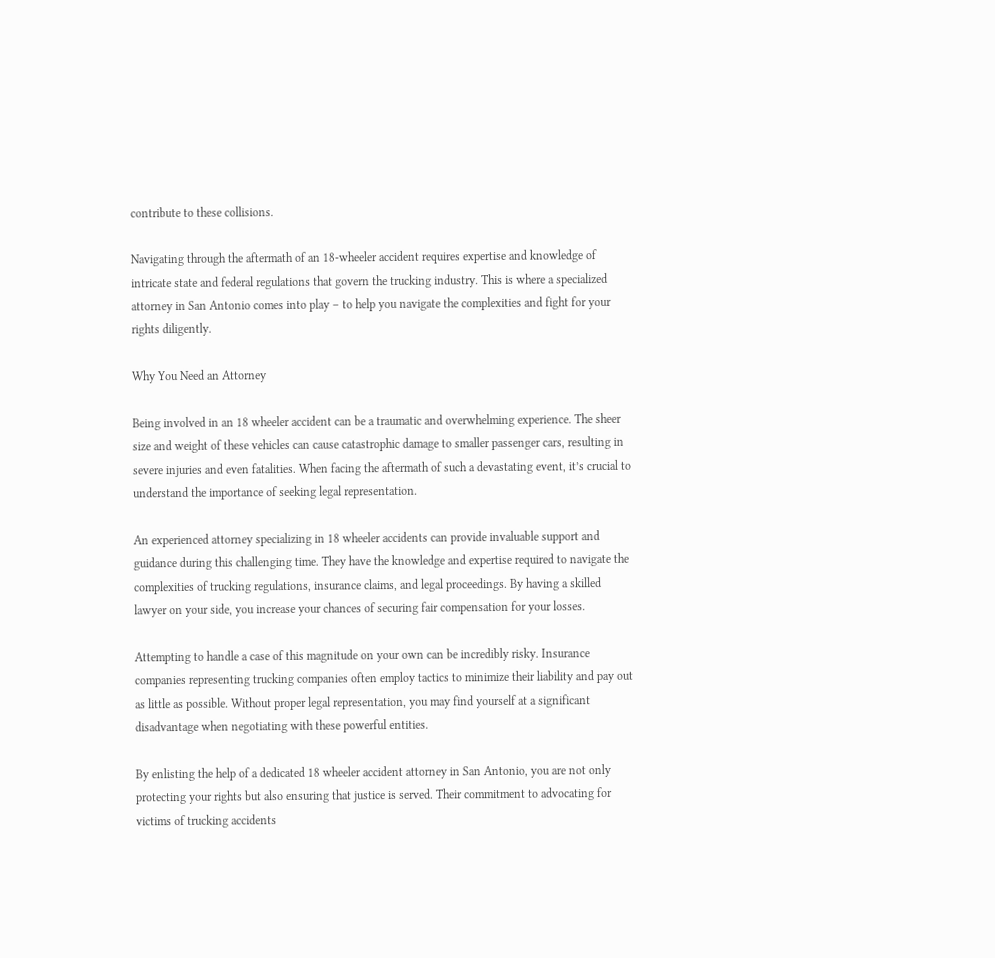contribute to these collisions.

Navigating through the aftermath of an 18-wheeler accident requires expertise and knowledge of intricate state and federal regulations that govern the trucking industry. This is where a specialized attorney in San Antonio comes into play – to help you navigate the complexities and fight for your rights diligently.

Why You Need an Attorney

Being involved in an 18 wheeler accident can be a traumatic and overwhelming experience. The sheer size and weight of these vehicles can cause catastrophic damage to smaller passenger cars, resulting in severe injuries and even fatalities. When facing the aftermath of such a devastating event, it’s crucial to understand the importance of seeking legal representation.

An experienced attorney specializing in 18 wheeler accidents can provide invaluable support and guidance during this challenging time. They have the knowledge and expertise required to navigate the complexities of trucking regulations, insurance claims, and legal proceedings. By having a skilled lawyer on your side, you increase your chances of securing fair compensation for your losses.

Attempting to handle a case of this magnitude on your own can be incredibly risky. Insurance companies representing trucking companies often employ tactics to minimize their liability and pay out as little as possible. Without proper legal representation, you may find yourself at a significant disadvantage when negotiating with these powerful entities.

By enlisting the help of a dedicated 18 wheeler accident attorney in San Antonio, you are not only protecting your rights but also ensuring that justice is served. Their commitment to advocating for victims of trucking accidents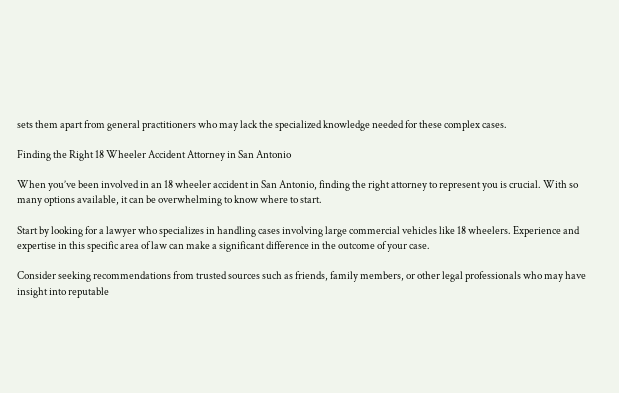sets them apart from general practitioners who may lack the specialized knowledge needed for these complex cases.

Finding the Right 18 Wheeler Accident Attorney in San Antonio

When you’ve been involved in an 18 wheeler accident in San Antonio, finding the right attorney to represent you is crucial. With so many options available, it can be overwhelming to know where to start.

Start by looking for a lawyer who specializes in handling cases involving large commercial vehicles like 18 wheelers. Experience and expertise in this specific area of law can make a significant difference in the outcome of your case.

Consider seeking recommendations from trusted sources such as friends, family members, or other legal professionals who may have insight into reputable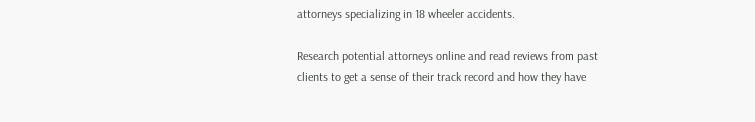attorneys specializing in 18 wheeler accidents.

Research potential attorneys online and read reviews from past clients to get a sense of their track record and how they have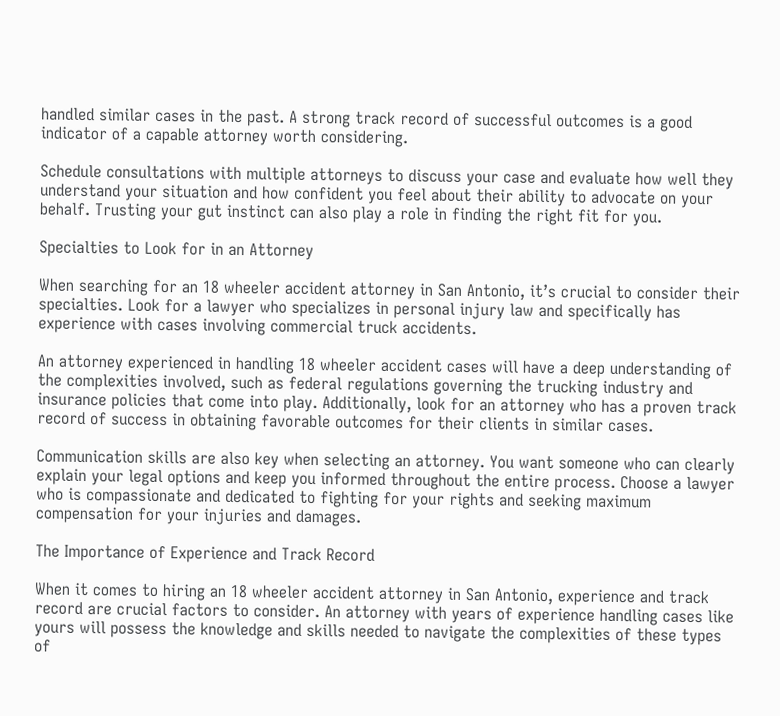handled similar cases in the past. A strong track record of successful outcomes is a good indicator of a capable attorney worth considering.

Schedule consultations with multiple attorneys to discuss your case and evaluate how well they understand your situation and how confident you feel about their ability to advocate on your behalf. Trusting your gut instinct can also play a role in finding the right fit for you.

Specialties to Look for in an Attorney

When searching for an 18 wheeler accident attorney in San Antonio, it’s crucial to consider their specialties. Look for a lawyer who specializes in personal injury law and specifically has experience with cases involving commercial truck accidents.

An attorney experienced in handling 18 wheeler accident cases will have a deep understanding of the complexities involved, such as federal regulations governing the trucking industry and insurance policies that come into play. Additionally, look for an attorney who has a proven track record of success in obtaining favorable outcomes for their clients in similar cases.

Communication skills are also key when selecting an attorney. You want someone who can clearly explain your legal options and keep you informed throughout the entire process. Choose a lawyer who is compassionate and dedicated to fighting for your rights and seeking maximum compensation for your injuries and damages.

The Importance of Experience and Track Record

When it comes to hiring an 18 wheeler accident attorney in San Antonio, experience and track record are crucial factors to consider. An attorney with years of experience handling cases like yours will possess the knowledge and skills needed to navigate the complexities of these types of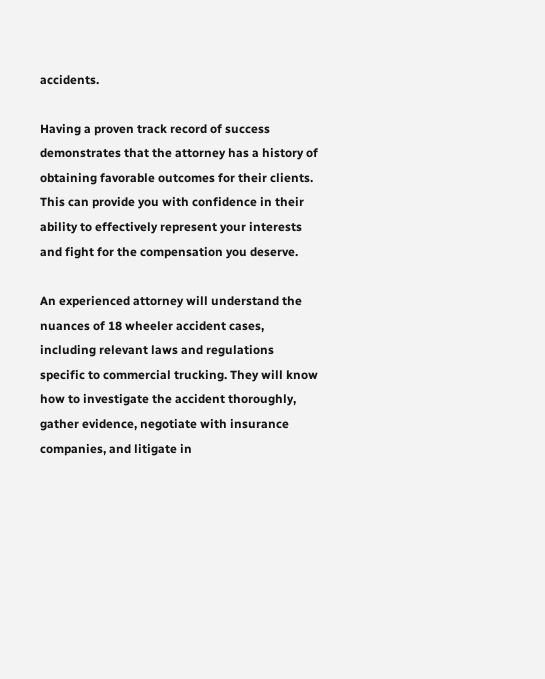accidents.

Having a proven track record of success demonstrates that the attorney has a history of obtaining favorable outcomes for their clients. This can provide you with confidence in their ability to effectively represent your interests and fight for the compensation you deserve.

An experienced attorney will understand the nuances of 18 wheeler accident cases, including relevant laws and regulations specific to commercial trucking. They will know how to investigate the accident thoroughly, gather evidence, negotiate with insurance companies, and litigate in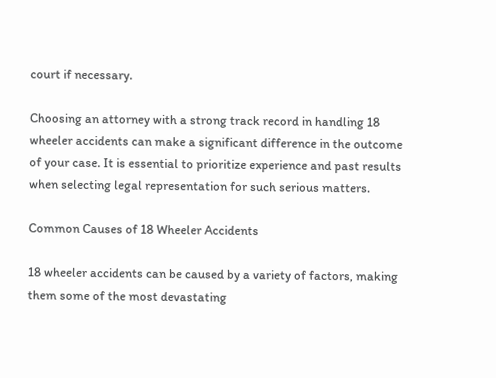court if necessary.

Choosing an attorney with a strong track record in handling 18 wheeler accidents can make a significant difference in the outcome of your case. It is essential to prioritize experience and past results when selecting legal representation for such serious matters.

Common Causes of 18 Wheeler Accidents

18 wheeler accidents can be caused by a variety of factors, making them some of the most devastating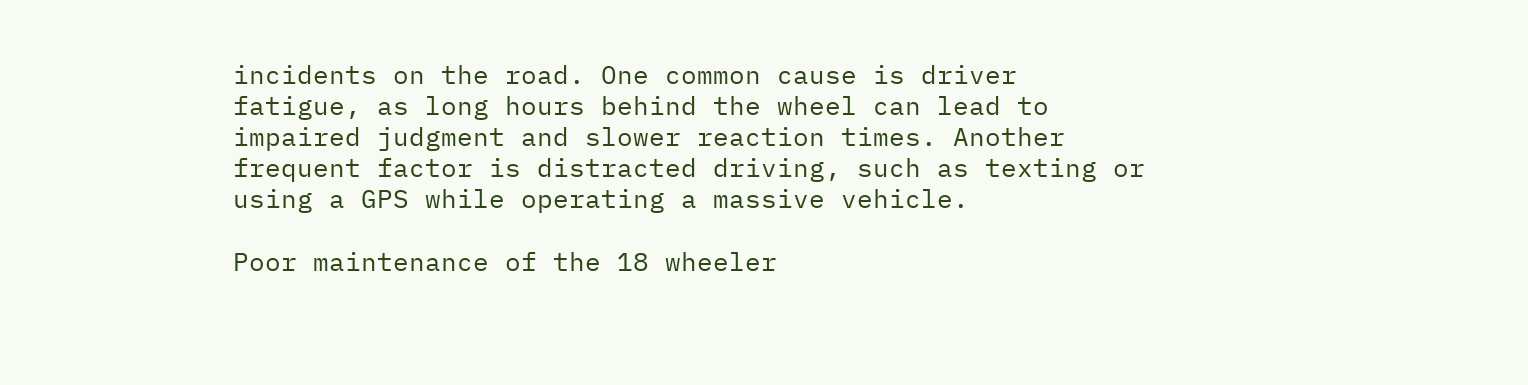incidents on the road. One common cause is driver fatigue, as long hours behind the wheel can lead to impaired judgment and slower reaction times. Another frequent factor is distracted driving, such as texting or using a GPS while operating a massive vehicle.

Poor maintenance of the 18 wheeler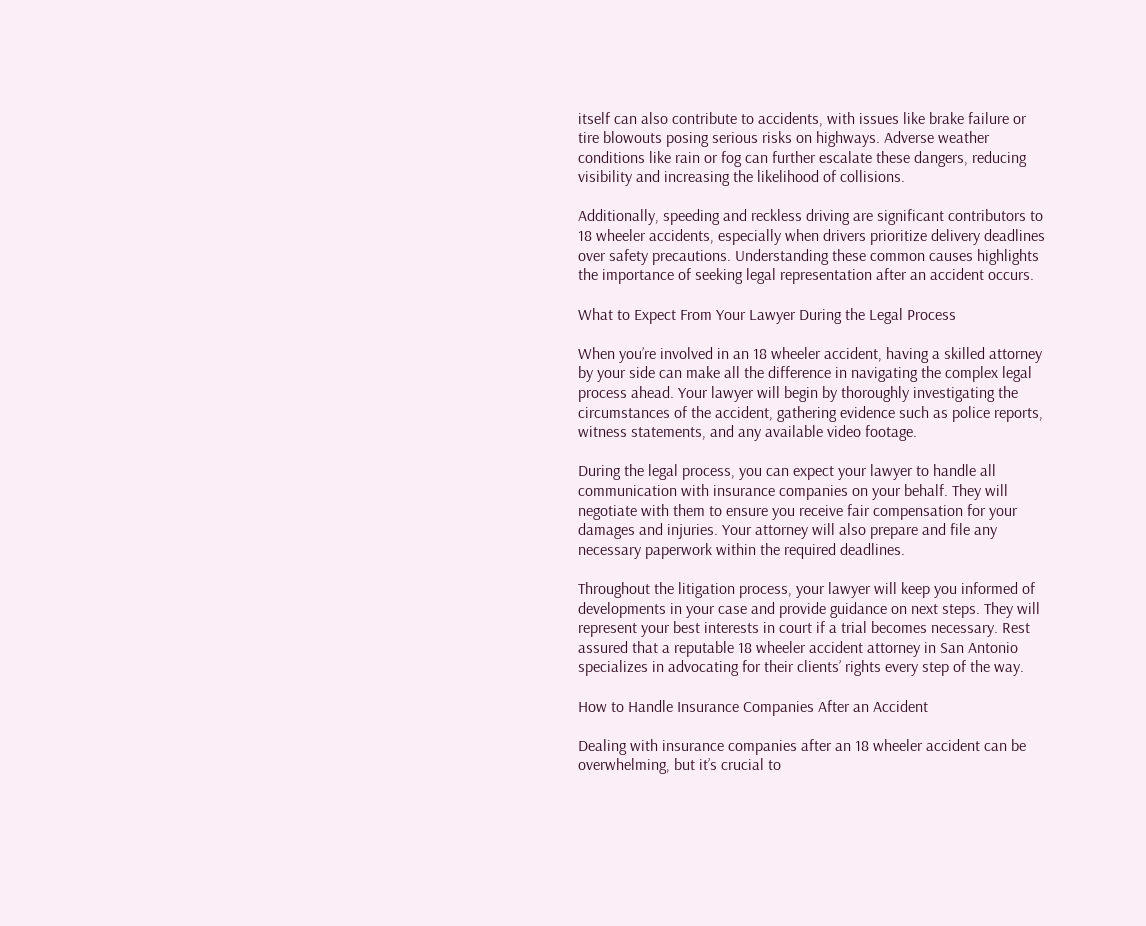itself can also contribute to accidents, with issues like brake failure or tire blowouts posing serious risks on highways. Adverse weather conditions like rain or fog can further escalate these dangers, reducing visibility and increasing the likelihood of collisions.

Additionally, speeding and reckless driving are significant contributors to 18 wheeler accidents, especially when drivers prioritize delivery deadlines over safety precautions. Understanding these common causes highlights the importance of seeking legal representation after an accident occurs.

What to Expect From Your Lawyer During the Legal Process

When you’re involved in an 18 wheeler accident, having a skilled attorney by your side can make all the difference in navigating the complex legal process ahead. Your lawyer will begin by thoroughly investigating the circumstances of the accident, gathering evidence such as police reports, witness statements, and any available video footage.

During the legal process, you can expect your lawyer to handle all communication with insurance companies on your behalf. They will negotiate with them to ensure you receive fair compensation for your damages and injuries. Your attorney will also prepare and file any necessary paperwork within the required deadlines.

Throughout the litigation process, your lawyer will keep you informed of developments in your case and provide guidance on next steps. They will represent your best interests in court if a trial becomes necessary. Rest assured that a reputable 18 wheeler accident attorney in San Antonio specializes in advocating for their clients’ rights every step of the way.

How to Handle Insurance Companies After an Accident

Dealing with insurance companies after an 18 wheeler accident can be overwhelming, but it’s crucial to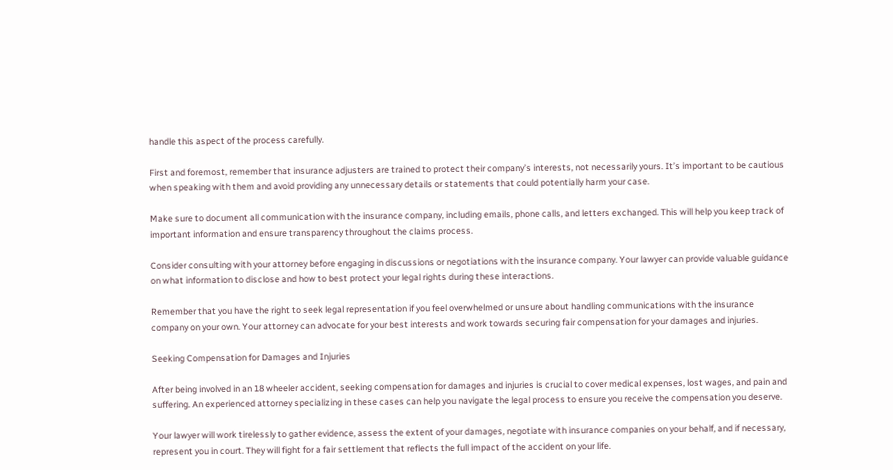handle this aspect of the process carefully.

First and foremost, remember that insurance adjusters are trained to protect their company’s interests, not necessarily yours. It’s important to be cautious when speaking with them and avoid providing any unnecessary details or statements that could potentially harm your case.

Make sure to document all communication with the insurance company, including emails, phone calls, and letters exchanged. This will help you keep track of important information and ensure transparency throughout the claims process.

Consider consulting with your attorney before engaging in discussions or negotiations with the insurance company. Your lawyer can provide valuable guidance on what information to disclose and how to best protect your legal rights during these interactions.

Remember that you have the right to seek legal representation if you feel overwhelmed or unsure about handling communications with the insurance company on your own. Your attorney can advocate for your best interests and work towards securing fair compensation for your damages and injuries.

Seeking Compensation for Damages and Injuries

After being involved in an 18 wheeler accident, seeking compensation for damages and injuries is crucial to cover medical expenses, lost wages, and pain and suffering. An experienced attorney specializing in these cases can help you navigate the legal process to ensure you receive the compensation you deserve.

Your lawyer will work tirelessly to gather evidence, assess the extent of your damages, negotiate with insurance companies on your behalf, and if necessary, represent you in court. They will fight for a fair settlement that reflects the full impact of the accident on your life.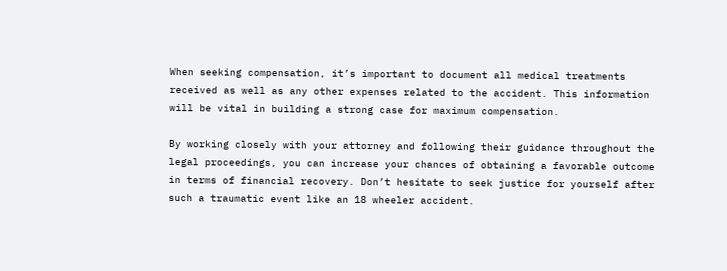When seeking compensation, it’s important to document all medical treatments received as well as any other expenses related to the accident. This information will be vital in building a strong case for maximum compensation.

By working closely with your attorney and following their guidance throughout the legal proceedings, you can increase your chances of obtaining a favorable outcome in terms of financial recovery. Don’t hesitate to seek justice for yourself after such a traumatic event like an 18 wheeler accident.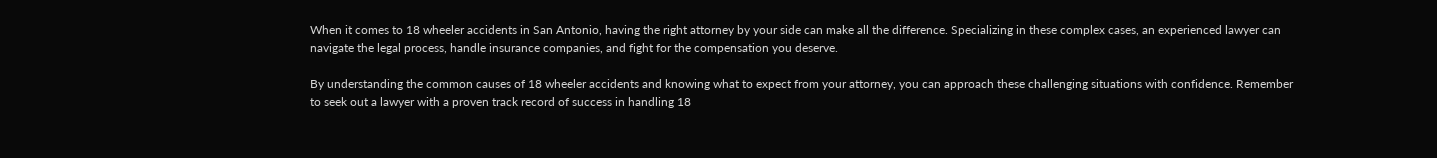When it comes to 18 wheeler accidents in San Antonio, having the right attorney by your side can make all the difference. Specializing in these complex cases, an experienced lawyer can navigate the legal process, handle insurance companies, and fight for the compensation you deserve.

By understanding the common causes of 18 wheeler accidents and knowing what to expect from your attorney, you can approach these challenging situations with confidence. Remember to seek out a lawyer with a proven track record of success in handling 18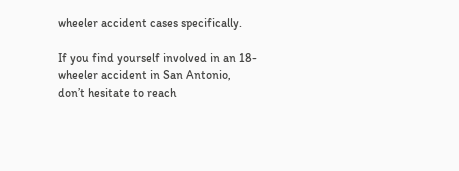wheeler accident cases specifically.

If you find yourself involved in an 18-wheeler accident in San Antonio, don’t hesitate to reach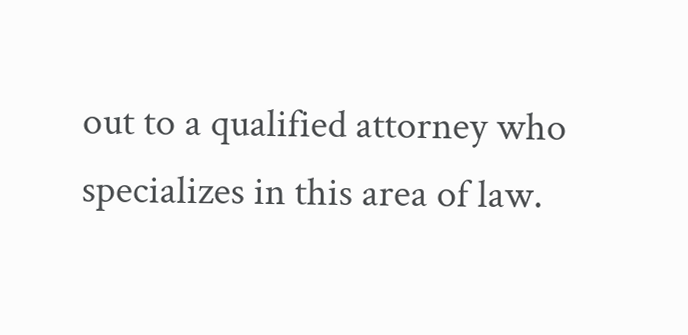out to a qualified attorney who specializes in this area of law.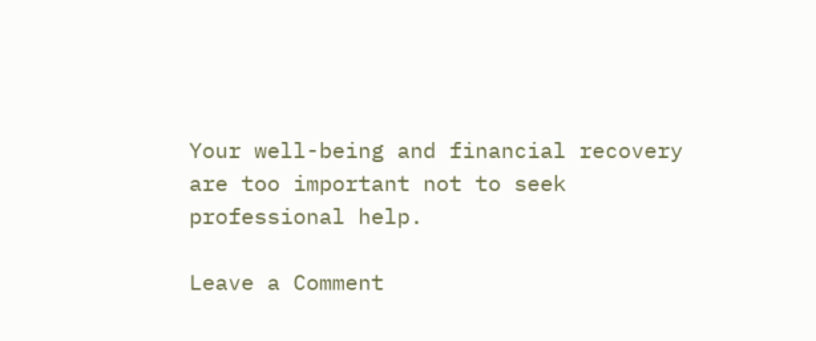Your well-being and financial recovery are too important not to seek professional help.

Leave a Comment